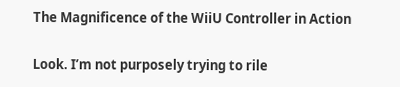The Magnificence of the WiiU Controller in Action

Look. I’m not purposely trying to rile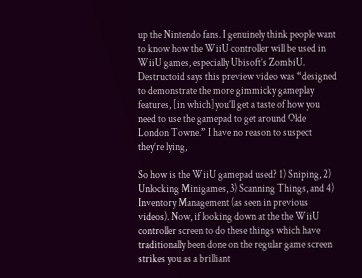up the Nintendo fans. I genuinely think people want to know how the WiiU controller will be used in WiiU games, especially Ubisoft’s ZombiU. Destructoid says this preview video was “designed to demonstrate the more gimmicky gameplay features, [in which]you’ll get a taste of how you need to use the gamepad to get around Olde London Towne.” I have no reason to suspect they’re lying,

So how is the WiiU gamepad used? 1) Sniping, 2) Unlocking Minigames, 3) Scanning Things, and 4) Inventory Management (as seen in previous videos). Now, if looking down at the the WiiU controller screen to do these things which have traditionally been done on the regular game screen strikes you as a brilliant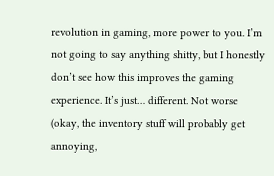revolution in gaming, more power to you. I’m not going to say anything shitty, but I honestly don’t see how this improves the gaming experience. It’s just… different. Not worse (okay, the inventory stuff will probably get annoying,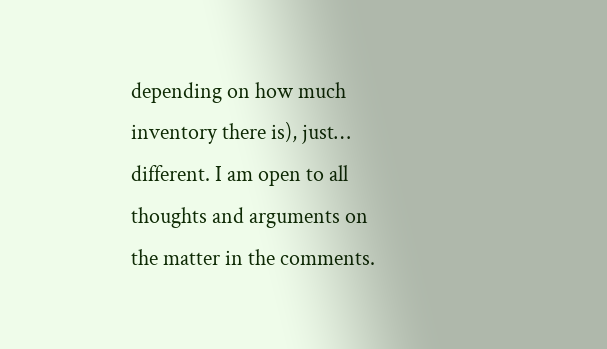depending on how much inventory there is), just… different. I am open to all thoughts and arguments on the matter in the comments.